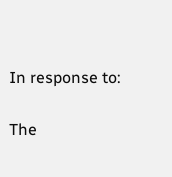In response to:

The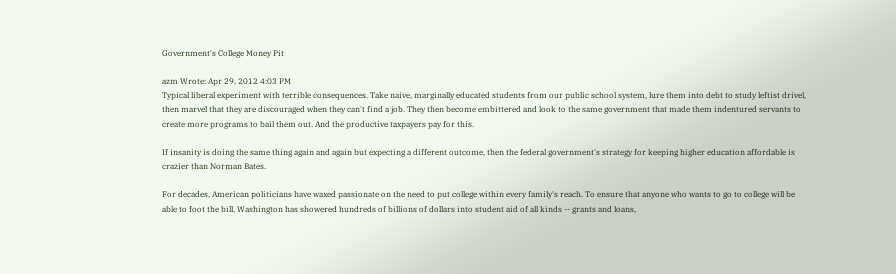Government's College Money Pit

azm Wrote: Apr 29, 2012 4:03 PM
Typical liberal experiment with terrible consequences. Take naive, marginally educated students from our public school system, lure them into debt to study leftist drivel, then marvel that they are discouraged when they can't find a job. They then become embittered and look to the same government that made them indentured servants to create more programs to bail them out. And the productive taxpayers pay for this.

If insanity is doing the same thing again and again but expecting a different outcome, then the federal government's strategy for keeping higher education affordable is crazier than Norman Bates.

For decades, American politicians have waxed passionate on the need to put college within every family's reach. To ensure that anyone who wants to go to college will be able to foot the bill, Washington has showered hundreds of billions of dollars into student aid of all kinds -- grants and loans,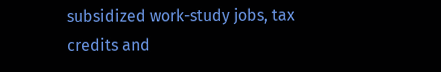subsidized work-study jobs, tax credits and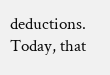deductions. Today, that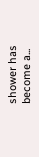shower has become a...